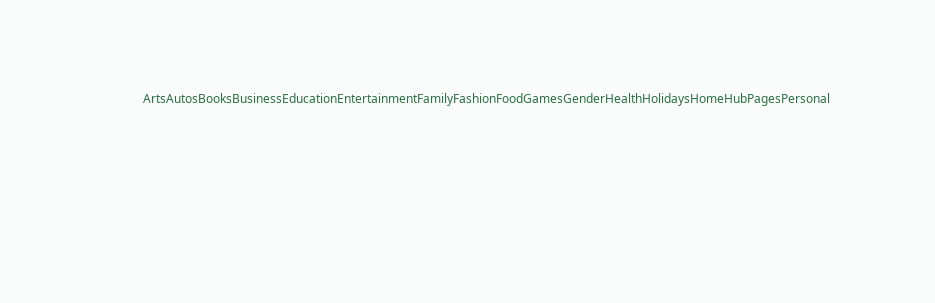ArtsAutosBooksBusinessEducationEntertainmentFamilyFashionFoodGamesGenderHealthHolidaysHomeHubPagesPersonal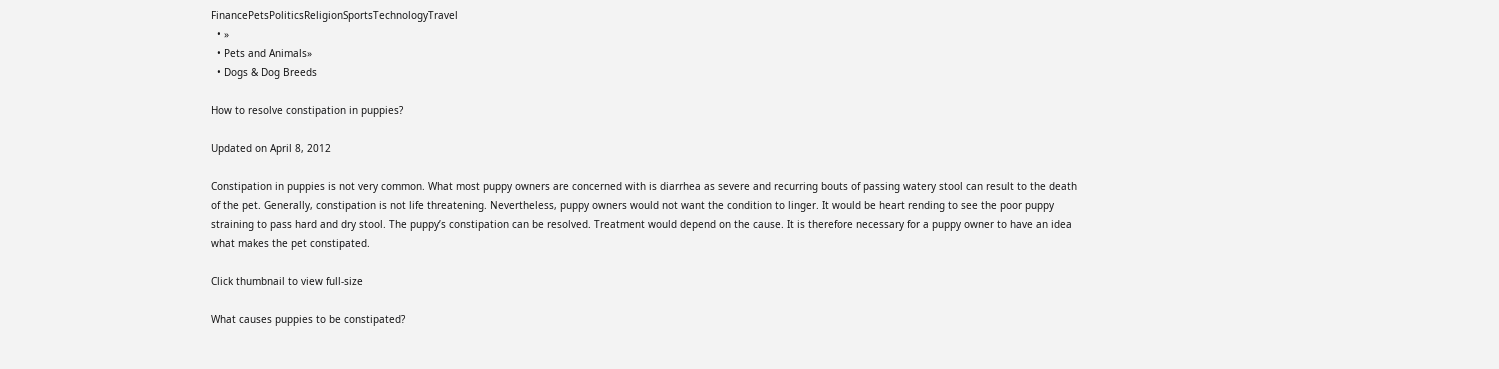FinancePetsPoliticsReligionSportsTechnologyTravel
  • »
  • Pets and Animals»
  • Dogs & Dog Breeds

How to resolve constipation in puppies?

Updated on April 8, 2012

Constipation in puppies is not very common. What most puppy owners are concerned with is diarrhea as severe and recurring bouts of passing watery stool can result to the death of the pet. Generally, constipation is not life threatening. Nevertheless, puppy owners would not want the condition to linger. It would be heart rending to see the poor puppy straining to pass hard and dry stool. The puppy’s constipation can be resolved. Treatment would depend on the cause. It is therefore necessary for a puppy owner to have an idea what makes the pet constipated.

Click thumbnail to view full-size

What causes puppies to be constipated?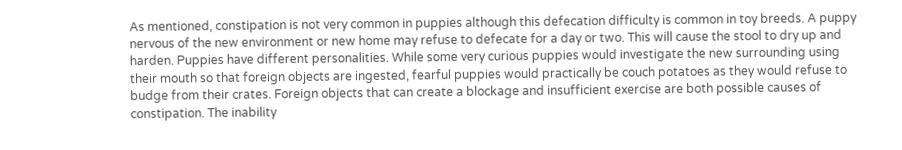As mentioned, constipation is not very common in puppies although this defecation difficulty is common in toy breeds. A puppy nervous of the new environment or new home may refuse to defecate for a day or two. This will cause the stool to dry up and harden. Puppies have different personalities. While some very curious puppies would investigate the new surrounding using their mouth so that foreign objects are ingested, fearful puppies would practically be couch potatoes as they would refuse to budge from their crates. Foreign objects that can create a blockage and insufficient exercise are both possible causes of constipation. The inability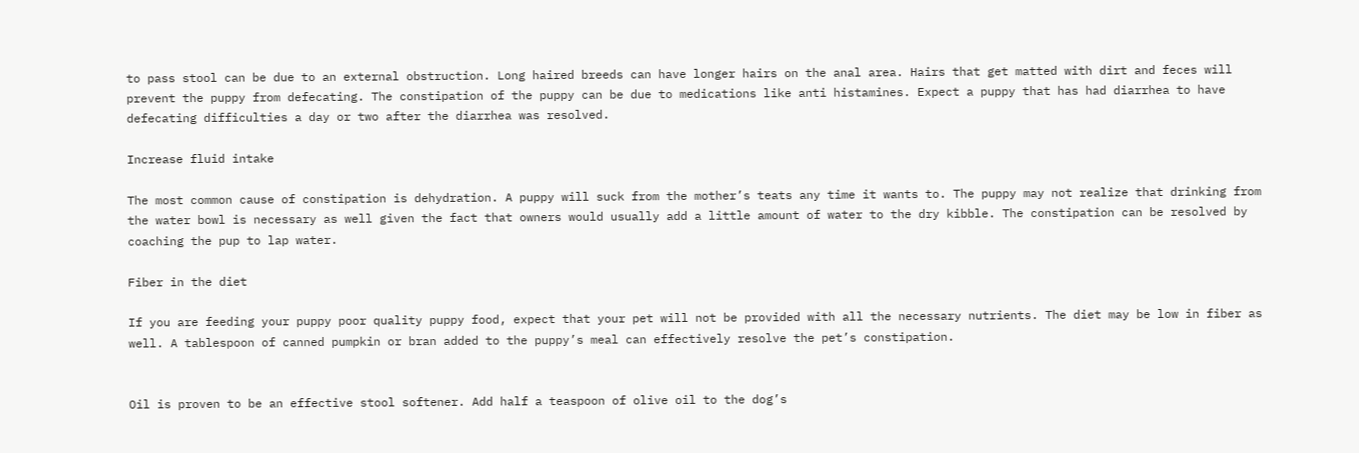to pass stool can be due to an external obstruction. Long haired breeds can have longer hairs on the anal area. Hairs that get matted with dirt and feces will prevent the puppy from defecating. The constipation of the puppy can be due to medications like anti histamines. Expect a puppy that has had diarrhea to have defecating difficulties a day or two after the diarrhea was resolved.

Increase fluid intake

The most common cause of constipation is dehydration. A puppy will suck from the mother’s teats any time it wants to. The puppy may not realize that drinking from the water bowl is necessary as well given the fact that owners would usually add a little amount of water to the dry kibble. The constipation can be resolved by coaching the pup to lap water.

Fiber in the diet

If you are feeding your puppy poor quality puppy food, expect that your pet will not be provided with all the necessary nutrients. The diet may be low in fiber as well. A tablespoon of canned pumpkin or bran added to the puppy’s meal can effectively resolve the pet’s constipation.


Oil is proven to be an effective stool softener. Add half a teaspoon of olive oil to the dog’s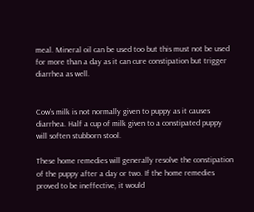meal. Mineral oil can be used too but this must not be used for more than a day as it can cure constipation but trigger diarrhea as well.


Cow’s milk is not normally given to puppy as it causes diarrhea. Half a cup of milk given to a constipated puppy will soften stubborn stool.

These home remedies will generally resolve the constipation of the puppy after a day or two. If the home remedies proved to be ineffective, it would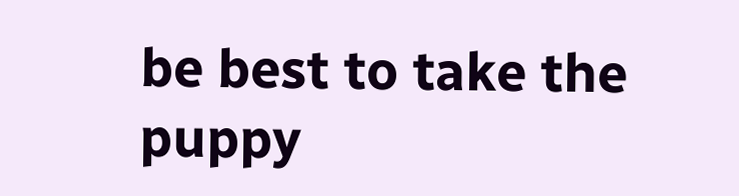be best to take the puppy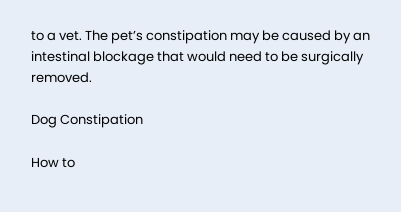to a vet. The pet’s constipation may be caused by an intestinal blockage that would need to be surgically removed.

Dog Constipation

How to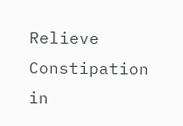Relieve Constipation in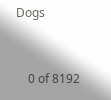Dogs


    0 of 8192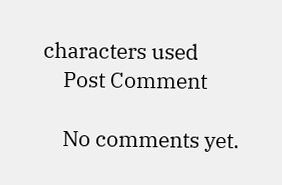characters used
    Post Comment

    No comments yet.